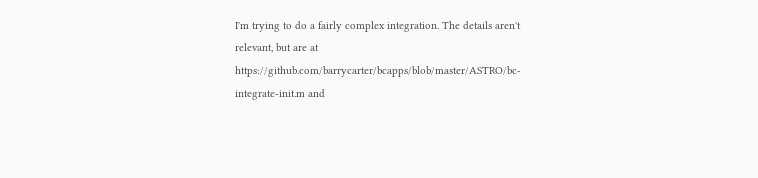I'm trying to do a fairly complex integration. The details aren't relevant, but are at https://github.com/barrycarter/bcapps/blob/master/ASTRO/bc-integrate-init.m and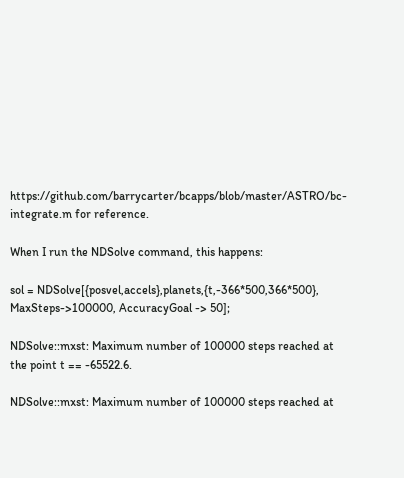https://github.com/barrycarter/bcapps/blob/master/ASTRO/bc-integrate.m for reference.

When I run the NDSolve command, this happens:

sol = NDSolve[{posvel,accels},planets,{t,-366*500,366*500}, MaxSteps->100000, AccuracyGoal -> 50];

NDSolve::mxst: Maximum number of 100000 steps reached at the point t == -65522.6.

NDSolve::mxst: Maximum number of 100000 steps reached at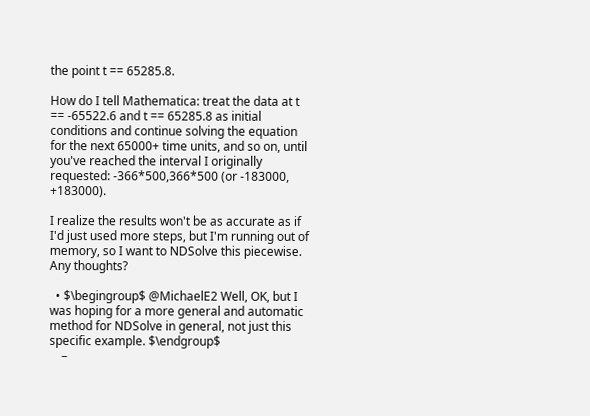the point t == 65285.8.

How do I tell Mathematica: treat the data at t == -65522.6 and t == 65285.8 as initial conditions and continue solving the equation for the next 65000+ time units, and so on, until you've reached the interval I originally requested: -366*500,366*500 (or -183000, +183000).

I realize the results won't be as accurate as if I'd just used more steps, but I'm running out of memory, so I want to NDSolve this piecewise. Any thoughts?

  • $\begingroup$ @MichaelE2 Well, OK, but I was hoping for a more general and automatic method for NDSolve in general, not just this specific example. $\endgroup$
    –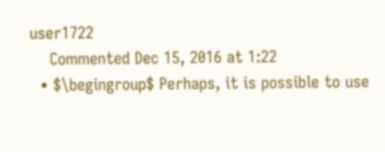user1722
    Commented Dec 15, 2016 at 1:22
  • $\begingroup$ Perhaps, it is possible to use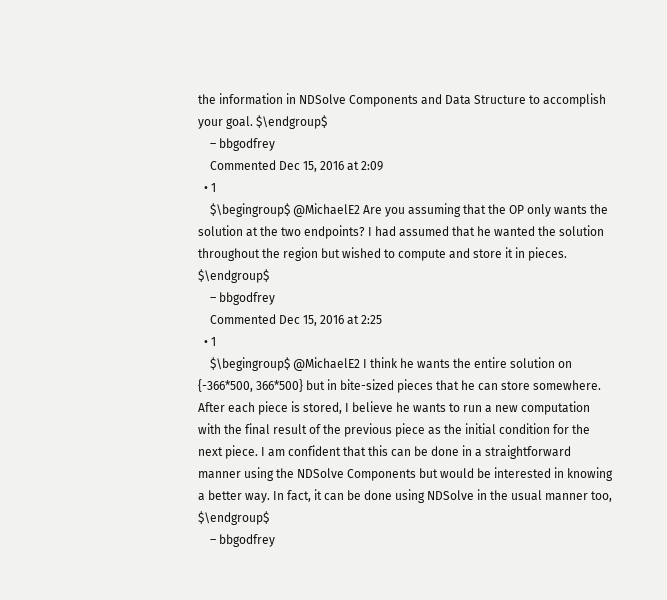the information in NDSolve Components and Data Structure to accomplish your goal. $\endgroup$
    – bbgodfrey
    Commented Dec 15, 2016 at 2:09
  • 1
    $\begingroup$ @MichaelE2 Are you assuming that the OP only wants the solution at the two endpoints? I had assumed that he wanted the solution throughout the region but wished to compute and store it in pieces. $\endgroup$
    – bbgodfrey
    Commented Dec 15, 2016 at 2:25
  • 1
    $\begingroup$ @MichaelE2 I think he wants the entire solution on {-366*500, 366*500} but in bite-sized pieces that he can store somewhere. After each piece is stored, I believe he wants to run a new computation with the final result of the previous piece as the initial condition for the next piece. I am confident that this can be done in a straightforward manner using the NDSolve Components but would be interested in knowing a better way. In fact, it can be done using NDSolve in the usual manner too, $\endgroup$
    – bbgodfrey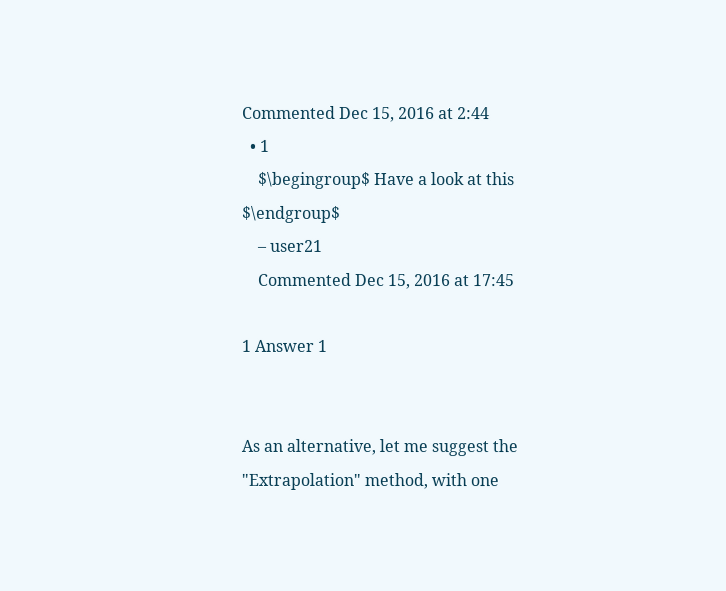Commented Dec 15, 2016 at 2:44
  • 1
    $\begingroup$ Have a look at this $\endgroup$
    – user21
    Commented Dec 15, 2016 at 17:45

1 Answer 1


As an alternative, let me suggest the "Extrapolation" method, with one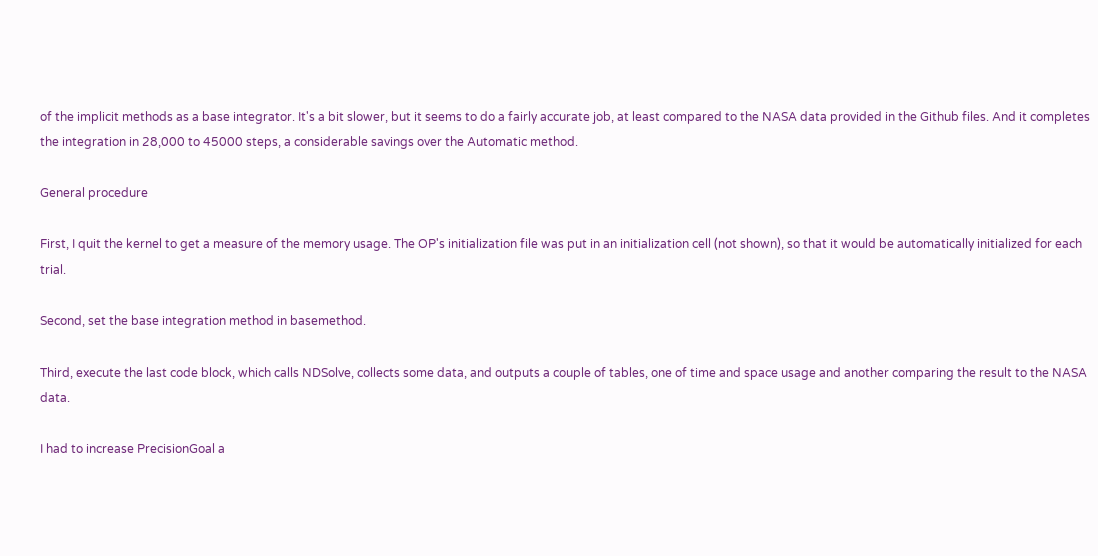of the implicit methods as a base integrator. It's a bit slower, but it seems to do a fairly accurate job, at least compared to the NASA data provided in the Github files. And it completes the integration in 28,000 to 45000 steps, a considerable savings over the Automatic method.

General procedure

First, I quit the kernel to get a measure of the memory usage. The OP's initialization file was put in an initialization cell (not shown), so that it would be automatically initialized for each trial.

Second, set the base integration method in basemethod.

Third, execute the last code block, which calls NDSolve, collects some data, and outputs a couple of tables, one of time and space usage and another comparing the result to the NASA data.

I had to increase PrecisionGoal a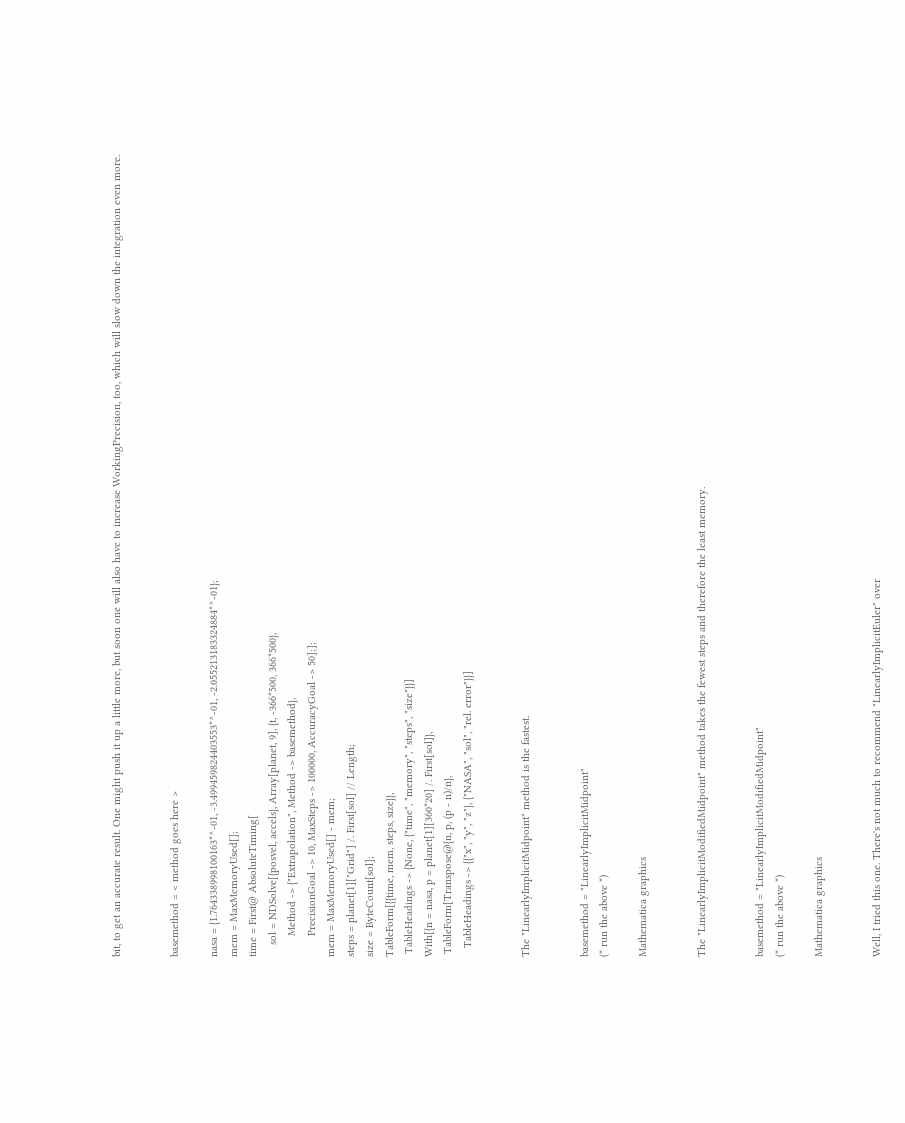bit, to get an accurate result. One might push it up a little more, but soon one will also have to increase WorkingPrecision, too, which will slow down the integration even more.


basemethod = < method goes here >

nasa = {1.764338998100163*^-01, -3.499459824403553*^-01, -2.055213183324884*^-01};
mem = MaxMemoryUsed[];
time = First@ AbsoluteTiming[
    sol = NDSolve[{posvel, accels}, Array[planet, 9], {t, -366*500, 366*500},
       Method -> {"Extrapolation", Method -> basemethod},
       PrecisionGoal -> 10, MaxSteps -> 100000, AccuracyGoal -> 50];];
mem = MaxMemoryUsed[] - mem;
steps = planet[1]["Grid"] /. First[sol] // Length;
size = ByteCount[sol];
TableForm[{{time, mem, steps, size}},
 TableHeadings -> {None, {"time", "memory", "steps", "size"}}]
With[{n = nasa, p = planet[1][360*20] /. First[sol]},
 TableForm[Transpose@{n, p, (p - n)/n},
   TableHeadings -> {{"x", "y", "z"}, {"NASA", "sol", "rel. error"}}]


The "LinearlyImplicitMidpoint" method is the fastest.


basemethod = "LinearlyImplicitMidpoint"
(* run the above *)

Mathematica graphics


The "LinearlyImplicitModifiedMidpoint" method takes the fewest steps and therefore the least memory.


basemethod = "LinearlyImplicitModifiedMidpoint"
(* run the above *)

Mathematica graphics


Well, I tried this one. There's not much to recommend "LinearlyImplicitEuler" over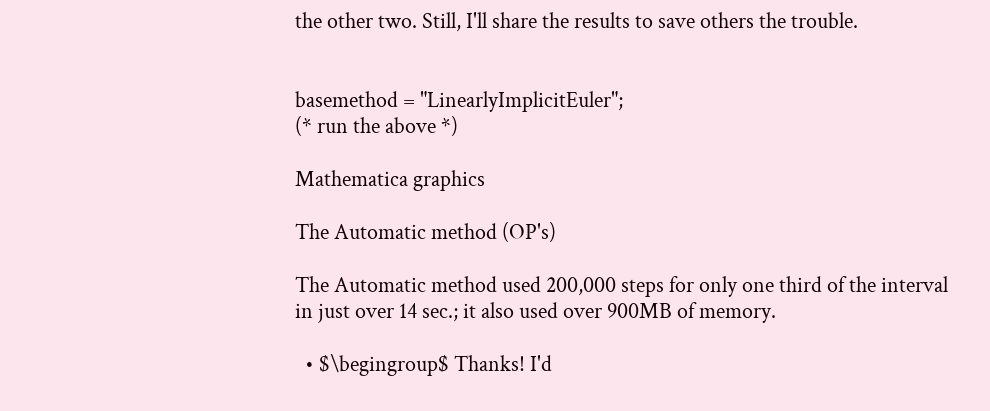the other two. Still, I'll share the results to save others the trouble.


basemethod = "LinearlyImplicitEuler";
(* run the above *)

Mathematica graphics

The Automatic method (OP's)

The Automatic method used 200,000 steps for only one third of the interval in just over 14 sec.; it also used over 900MB of memory.

  • $\begingroup$ Thanks! I'd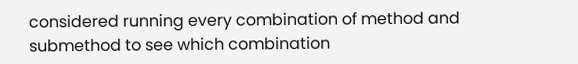considered running every combination of method and submethod to see which combination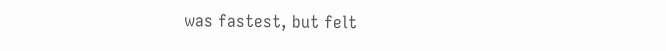was fastest, but felt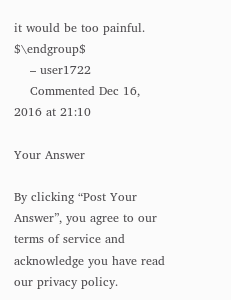it would be too painful. $\endgroup$
    – user1722
    Commented Dec 16, 2016 at 21:10

Your Answer

By clicking “Post Your Answer”, you agree to our terms of service and acknowledge you have read our privacy policy.